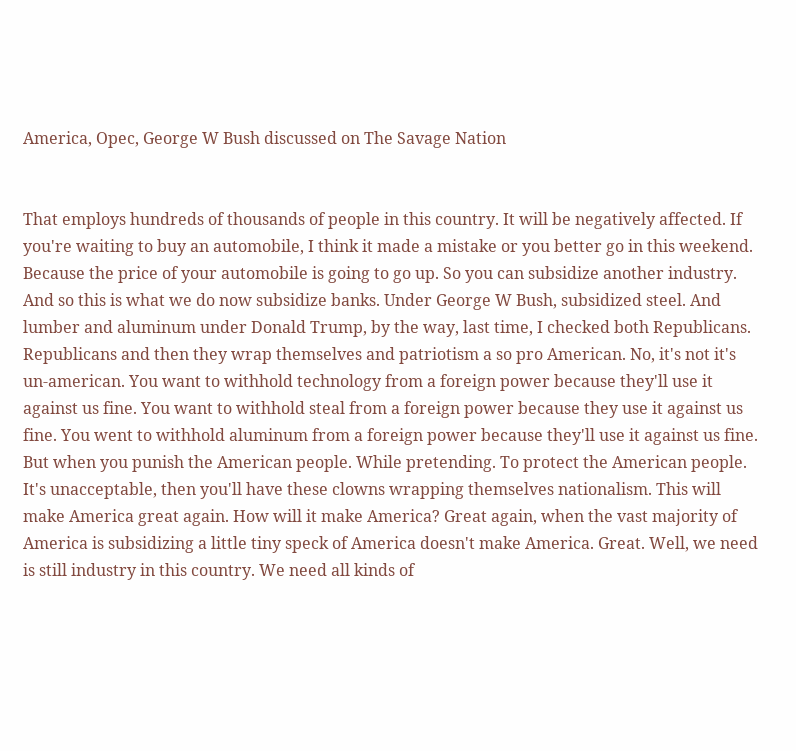America, Opec, George W Bush discussed on The Savage Nation


That employs hundreds of thousands of people in this country. It will be negatively affected. If you're waiting to buy an automobile, I think it made a mistake or you better go in this weekend. Because the price of your automobile is going to go up. So you can subsidize another industry. And so this is what we do now subsidize banks. Under George W Bush, subsidized steel. And lumber and aluminum under Donald Trump, by the way, last time, I checked both Republicans. Republicans and then they wrap themselves and patriotism a so pro American. No, it's not it's un-american. You want to withhold technology from a foreign power because they'll use it against us fine. You want to withhold steal from a foreign power because they use it against us fine. You went to withhold aluminum from a foreign power because they'll use it against us fine. But when you punish the American people. While pretending. To protect the American people. It's unacceptable, then you'll have these clowns wrapping themselves nationalism. This will make America great again. How will it make America? Great again, when the vast majority of America is subsidizing a little tiny speck of America doesn't make America. Great. Well, we need is still industry in this country. We need all kinds of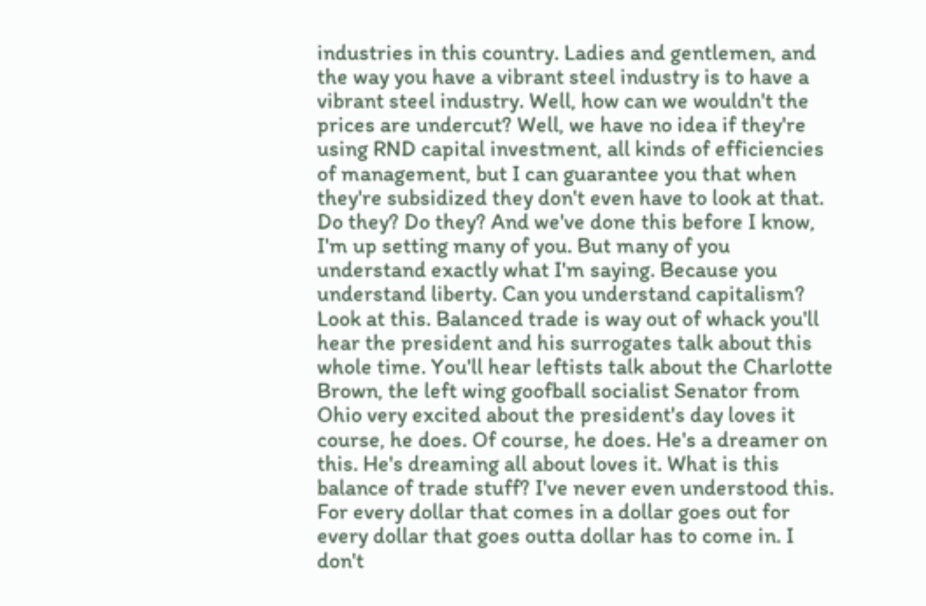industries in this country. Ladies and gentlemen, and the way you have a vibrant steel industry is to have a vibrant steel industry. Well, how can we wouldn't the prices are undercut? Well, we have no idea if they're using RND capital investment, all kinds of efficiencies of management, but I can guarantee you that when they're subsidized they don't even have to look at that. Do they? Do they? And we've done this before I know, I'm up setting many of you. But many of you understand exactly what I'm saying. Because you understand liberty. Can you understand capitalism? Look at this. Balanced trade is way out of whack you'll hear the president and his surrogates talk about this whole time. You'll hear leftists talk about the Charlotte Brown, the left wing goofball socialist Senator from Ohio very excited about the president's day loves it course, he does. Of course, he does. He's a dreamer on this. He's dreaming all about loves it. What is this balance of trade stuff? I've never even understood this. For every dollar that comes in a dollar goes out for every dollar that goes outta dollar has to come in. I don't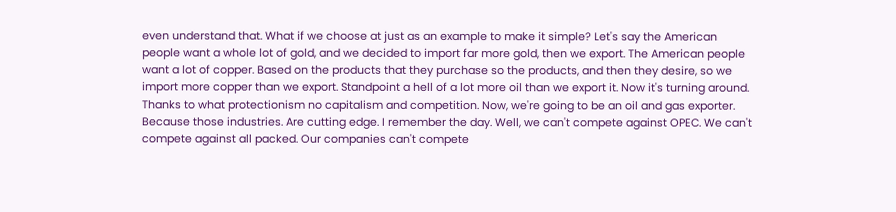even understand that. What if we choose at just as an example to make it simple? Let's say the American people want a whole lot of gold, and we decided to import far more gold, then we export. The American people want a lot of copper. Based on the products that they purchase so the products, and then they desire, so we import more copper than we export. Standpoint a hell of a lot more oil than we export it. Now it's turning around. Thanks to what protectionism no capitalism and competition. Now, we're going to be an oil and gas exporter. Because those industries. Are cutting edge. I remember the day. Well, we can't compete against OPEC. We can't compete against all packed. Our companies can't compete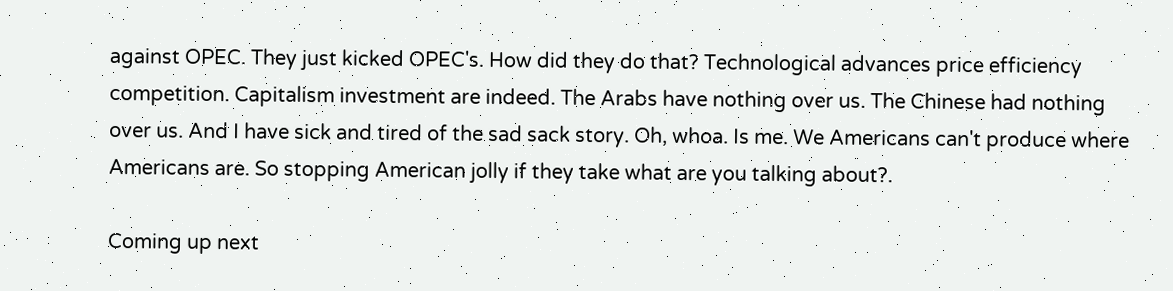against OPEC. They just kicked OPEC's. How did they do that? Technological advances price efficiency competition. Capitalism investment are indeed. The Arabs have nothing over us. The Chinese had nothing over us. And I have sick and tired of the sad sack story. Oh, whoa. Is me. We Americans can't produce where Americans are. So stopping American jolly if they take what are you talking about?.

Coming up next